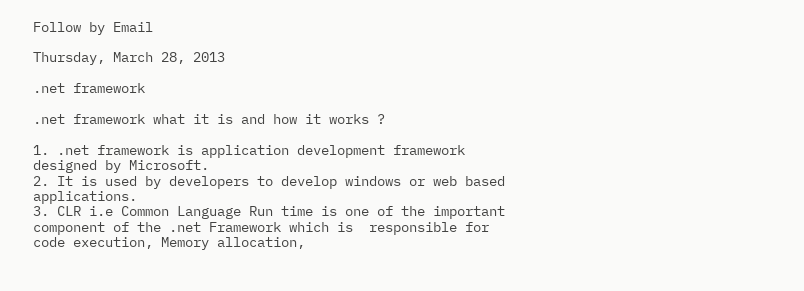Follow by Email

Thursday, March 28, 2013

.net framework

.net framework what it is and how it works ?

1. .net framework is application development framework designed by Microsoft.
2. It is used by developers to develop windows or web based applications.
3. CLR i.e Common Language Run time is one of the important component of the .net Framework which is  responsible for code execution, Memory allocation,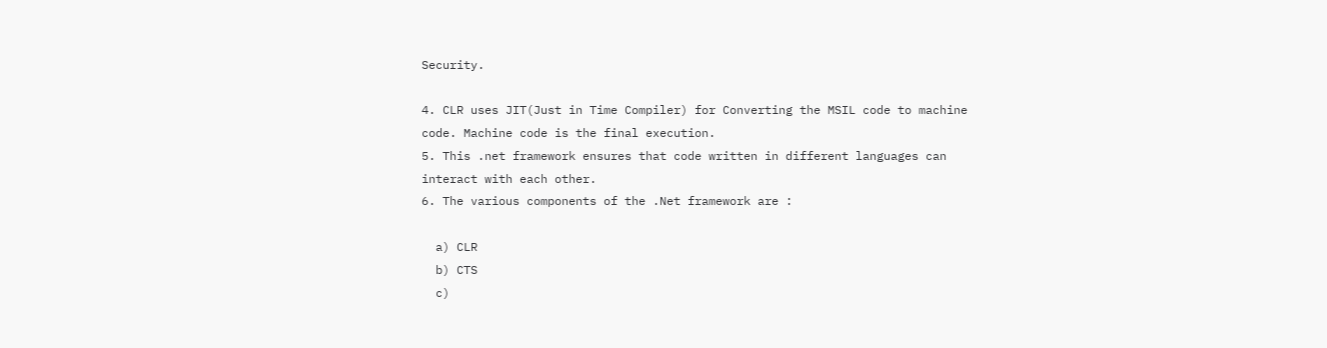Security.

4. CLR uses JIT(Just in Time Compiler) for Converting the MSIL code to machine code. Machine code is the final execution.
5. This .net framework ensures that code written in different languages can interact with each other.
6. The various components of the .Net framework are :

  a) CLR
  b) CTS
  c)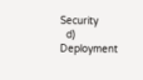Security
  d) Deployment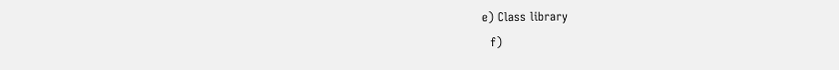e) Class library
  f)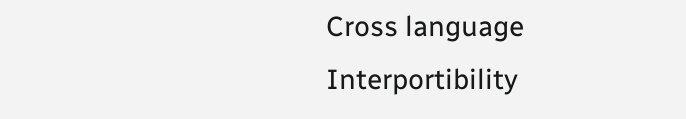Cross language Interportibility